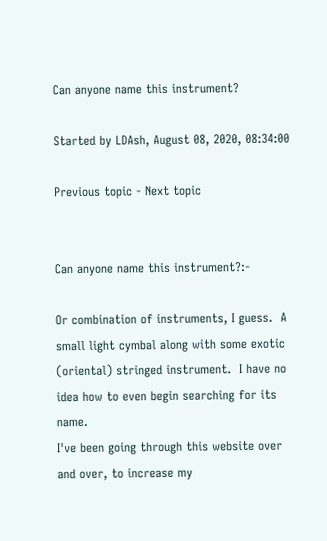Can anyone name this instrument?

Started by LDAsh, August 08, 2020, 08:34:00

Previous topic - Next topic


Can anyone name this instrument?:-

Or combination of instruments, I guess.  A small light cymbal along with some exotic (oriental) stringed instrument.  I have no idea how to even begin searching for its name.
I've been going through this website over and over, to increase my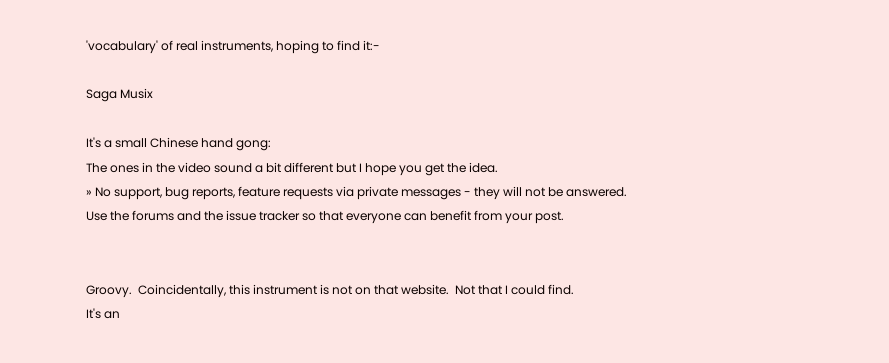'vocabulary' of real instruments, hoping to find it:-

Saga Musix

It's a small Chinese hand gong:
The ones in the video sound a bit different but I hope you get the idea.
» No support, bug reports, feature requests via private messages - they will not be answered. Use the forums and the issue tracker so that everyone can benefit from your post.


Groovy.  Coincidentally, this instrument is not on that website.  Not that I could find.
It's an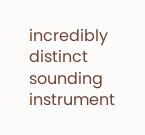incredibly distinct sounding instrument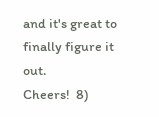and it's great to finally figure it out.
Cheers!  8)